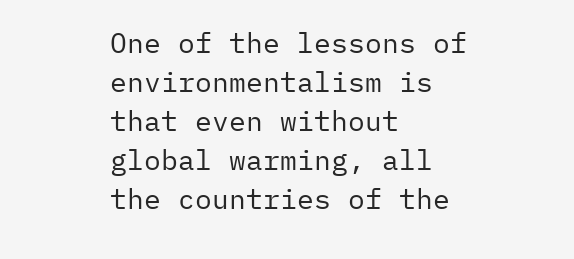One of the lessons of environmentalism is that even without global warming, all the countries of the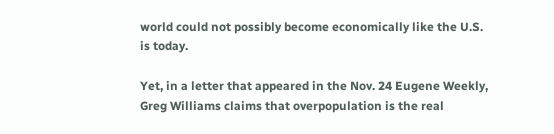world could not possibly become economically like the U.S. is today.

Yet, in a letter that appeared in the Nov. 24 Eugene Weekly, Greg Williams claims that overpopulation is the real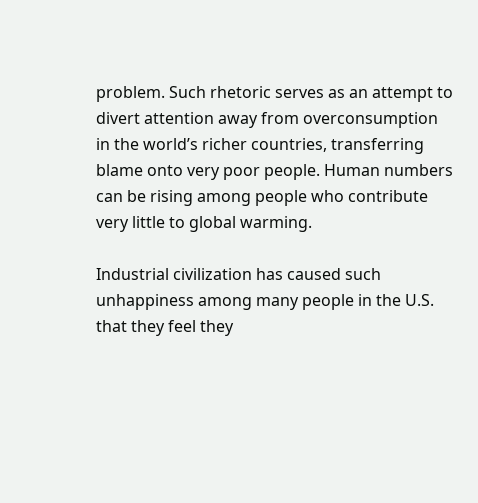problem. Such rhetoric serves as an attempt to divert attention away from overconsumption in the world’s richer countries, transferring blame onto very poor people. Human numbers can be rising among people who contribute very little to global warming.

Industrial civilization has caused such unhappiness among many people in the U.S. that they feel they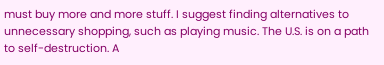must buy more and more stuff. I suggest finding alternatives to unnecessary shopping, such as playing music. The U.S. is on a path to self-destruction. A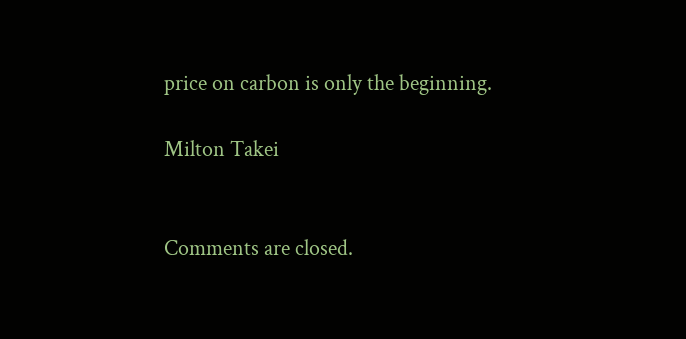price on carbon is only the beginning.

Milton Takei


Comments are closed.